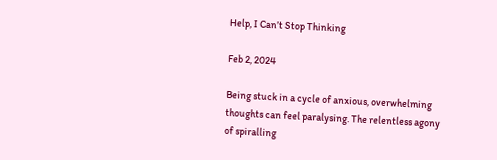Help, I Can’t Stop Thinking

Feb 2, 2024

Being stuck in a cycle of anxious, overwhelming thoughts can feel paralysing. The relentless agony of spiralling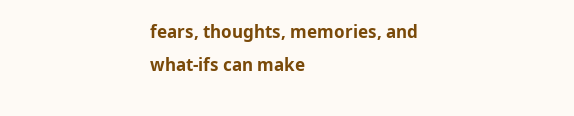fears, thoughts, memories, and what-ifs can make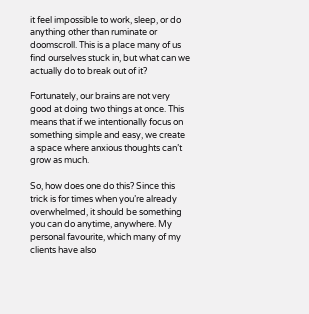it feel impossible to work, sleep, or do anything other than ruminate or doomscroll. This is a place many of us find ourselves stuck in, but what can we actually do to break out of it?

Fortunately, our brains are not very good at doing two things at once. This means that if we intentionally focus on something simple and easy, we create a space where anxious thoughts can’t grow as much.

So, how does one do this? Since this trick is for times when you’re already overwhelmed, it should be something you can do anytime, anywhere. My personal favourite, which many of my clients have also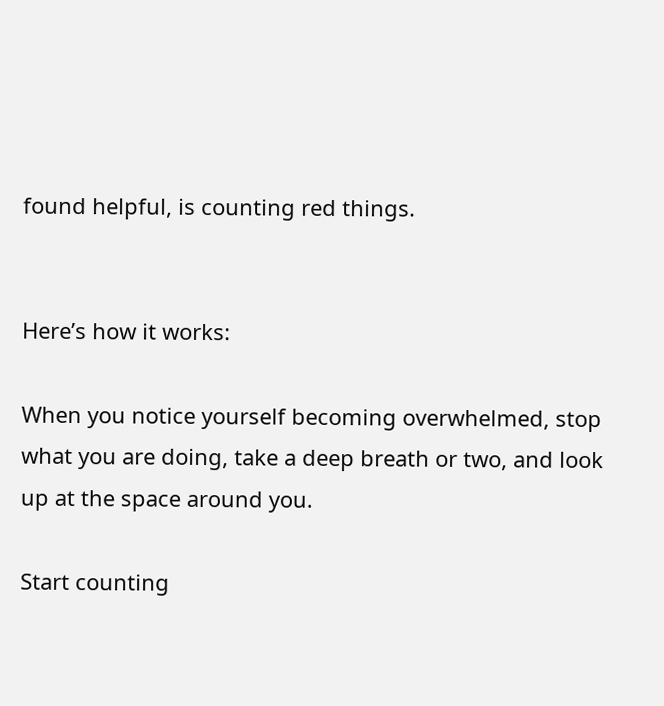found helpful, is counting red things.


Here’s how it works:

When you notice yourself becoming overwhelmed, stop what you are doing, take a deep breath or two, and look up at the space around you.

Start counting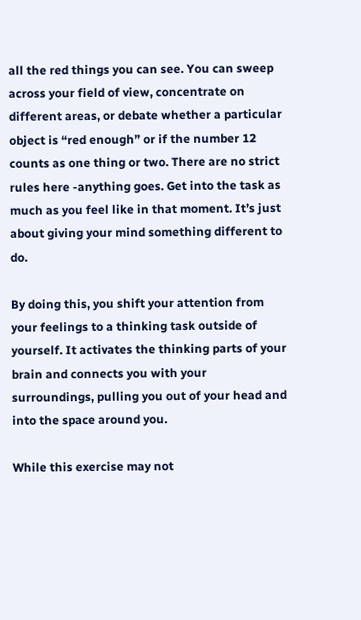all the red things you can see. You can sweep across your field of view, concentrate on different areas, or debate whether a particular object is “red enough” or if the number 12 counts as one thing or two. There are no strict rules here -anything goes. Get into the task as much as you feel like in that moment. It’s just about giving your mind something different to do.

By doing this, you shift your attention from your feelings to a thinking task outside of yourself. It activates the thinking parts of your brain and connects you with your surroundings, pulling you out of your head and into the space around you.

While this exercise may not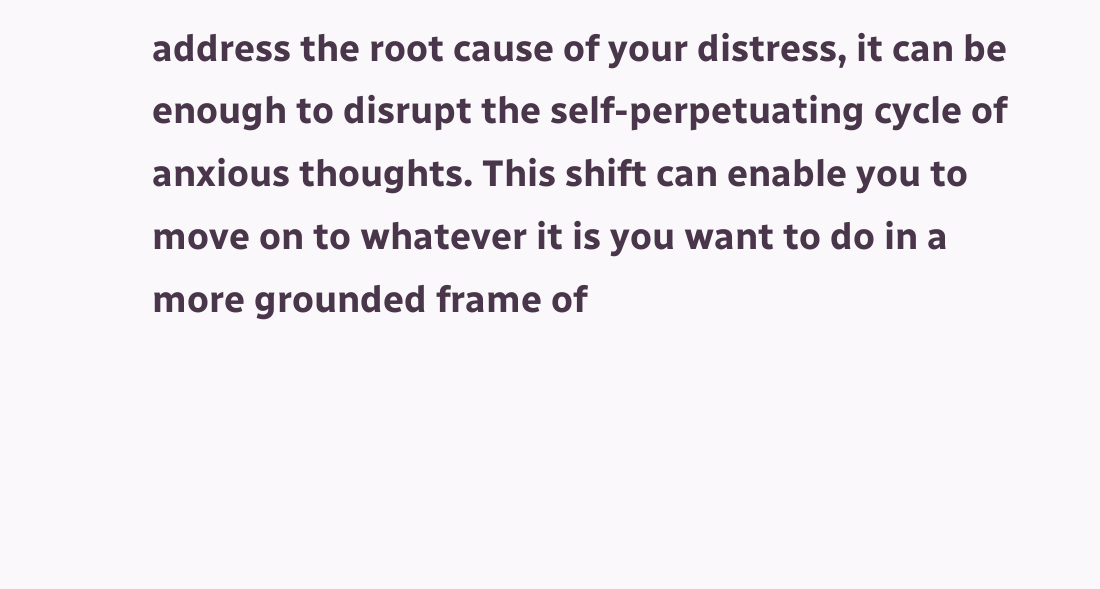address the root cause of your distress, it can be enough to disrupt the self-perpetuating cycle of anxious thoughts. This shift can enable you to move on to whatever it is you want to do in a more grounded frame of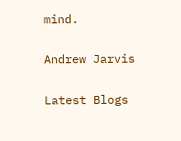mind.

Andrew Jarvis

Latest Blogs